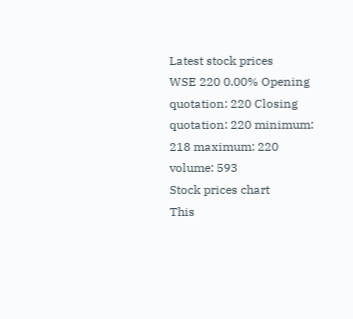Latest stock prices
WSE 220 0.00% Opening quotation: 220 Closing quotation: 220 minimum: 218 maximum: 220 volume: 593
Stock prices chart
This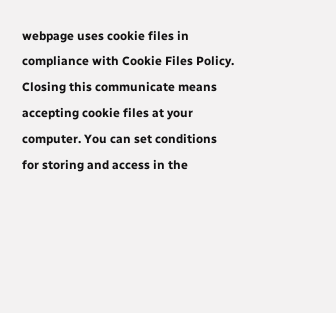webpage uses cookie files in compliance with Cookie Files Policy. Closing this communicate means accepting cookie files at your computer. You can set conditions for storing and access in the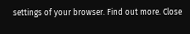settings of your browser. Find out more. Close